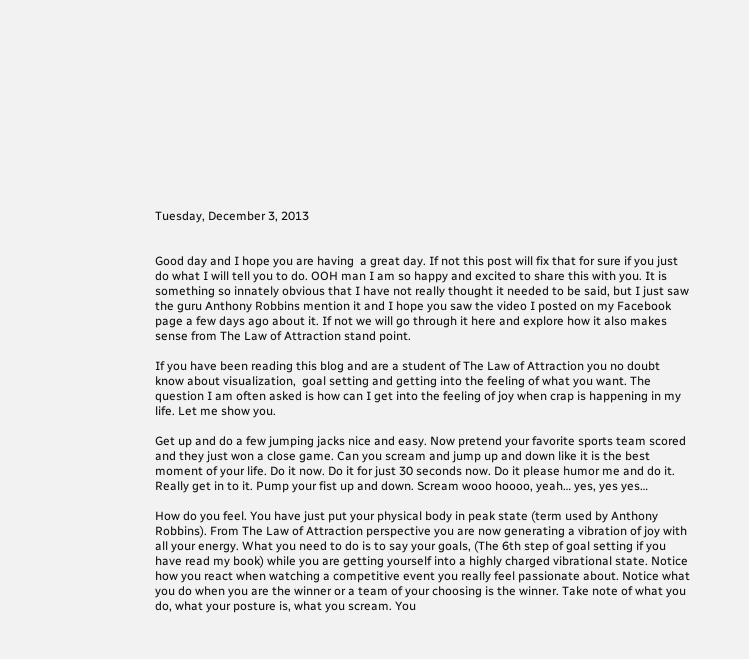Tuesday, December 3, 2013


Good day and I hope you are having  a great day. If not this post will fix that for sure if you just do what I will tell you to do. OOH man I am so happy and excited to share this with you. It is something so innately obvious that I have not really thought it needed to be said, but I just saw the guru Anthony Robbins mention it and I hope you saw the video I posted on my Facebook page a few days ago about it. If not we will go through it here and explore how it also makes sense from The Law of Attraction stand point.

If you have been reading this blog and are a student of The Law of Attraction you no doubt know about visualization,  goal setting and getting into the feeling of what you want. The question I am often asked is how can I get into the feeling of joy when crap is happening in my life. Let me show you.

Get up and do a few jumping jacks nice and easy. Now pretend your favorite sports team scored and they just won a close game. Can you scream and jump up and down like it is the best moment of your life. Do it now. Do it for just 30 seconds now. Do it please humor me and do it. Really get in to it. Pump your fist up and down. Scream wooo hoooo, yeah… yes, yes yes…

How do you feel. You have just put your physical body in peak state (term used by Anthony Robbins). From The Law of Attraction perspective you are now generating a vibration of joy with all your energy. What you need to do is to say your goals, (The 6th step of goal setting if you have read my book) while you are getting yourself into a highly charged vibrational state. Notice how you react when watching a competitive event you really feel passionate about. Notice what you do when you are the winner or a team of your choosing is the winner. Take note of what you do, what your posture is, what you scream. You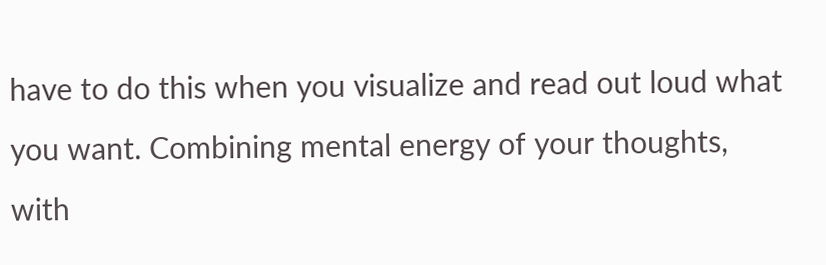have to do this when you visualize and read out loud what you want. Combining mental energy of your thoughts, with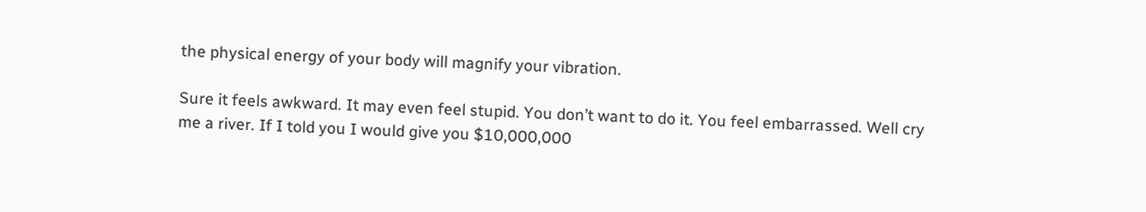the physical energy of your body will magnify your vibration.

Sure it feels awkward. It may even feel stupid. You don’t want to do it. You feel embarrassed. Well cry me a river. If I told you I would give you $10,000,000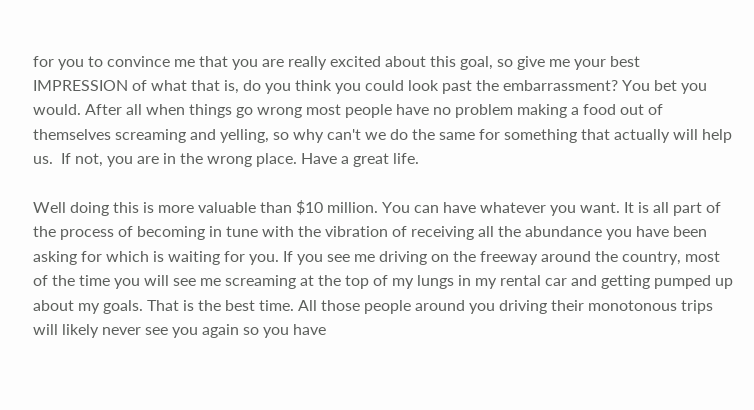for you to convince me that you are really excited about this goal, so give me your best IMPRESSION of what that is, do you think you could look past the embarrassment? You bet you would. After all when things go wrong most people have no problem making a food out of themselves screaming and yelling, so why can't we do the same for something that actually will help us.  If not, you are in the wrong place. Have a great life.

Well doing this is more valuable than $10 million. You can have whatever you want. It is all part of the process of becoming in tune with the vibration of receiving all the abundance you have been asking for which is waiting for you. If you see me driving on the freeway around the country, most of the time you will see me screaming at the top of my lungs in my rental car and getting pumped up about my goals. That is the best time. All those people around you driving their monotonous trips will likely never see you again so you have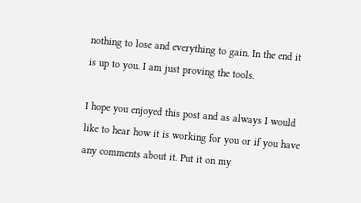nothing to lose and everything to gain. In the end it is up to you. I am just proving the tools.

I hope you enjoyed this post and as always I would like to hear how it is working for you or if you have any comments about it. Put it on my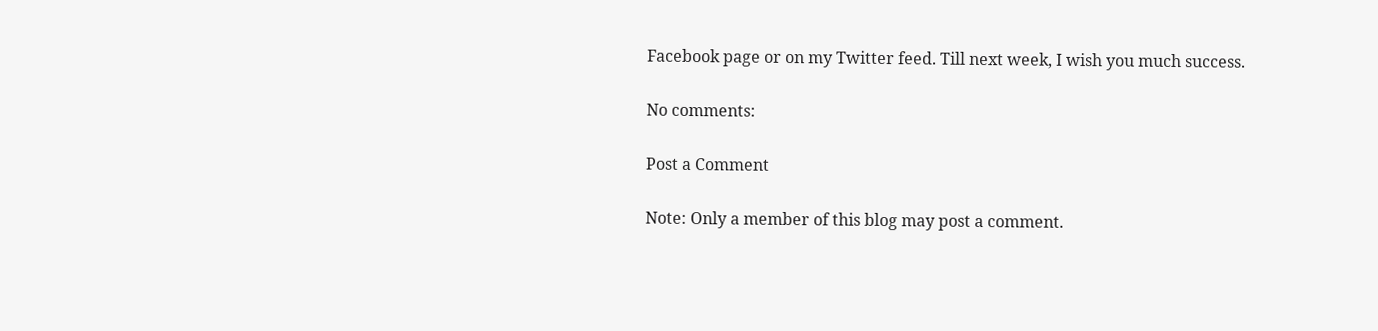Facebook page or on my Twitter feed. Till next week, I wish you much success.

No comments:

Post a Comment

Note: Only a member of this blog may post a comment.